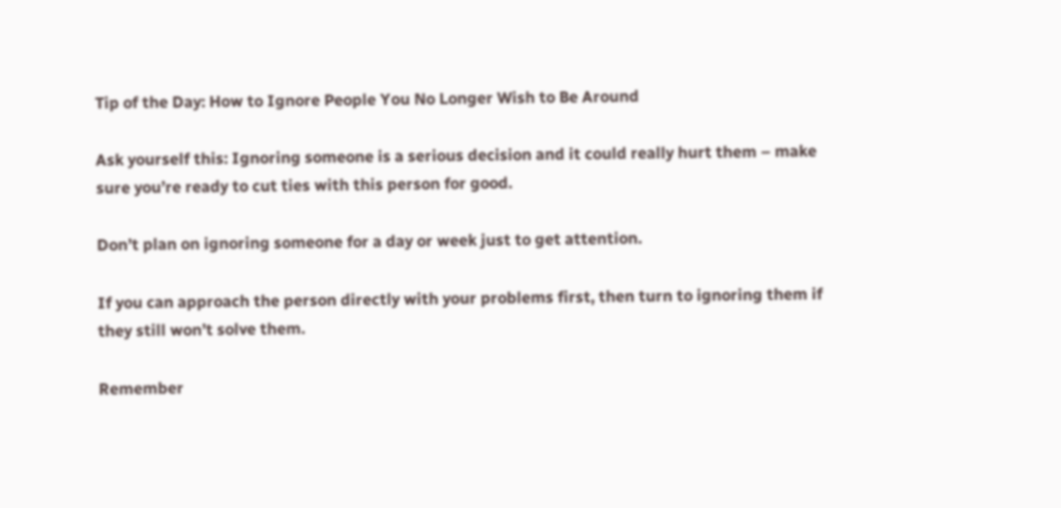Tip of the Day: How to Ignore People You No Longer Wish to Be Around

Ask yourself this: Ignoring someone is a serious decision and it could really hurt them – make sure you’re ready to cut ties with this person for good.

Don’t plan on ignoring someone for a day or week just to get attention.

If you can approach the person directly with your problems first, then turn to ignoring them if they still won’t solve them.

Remember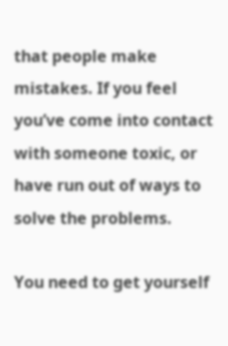that people make mistakes. If you feel you’ve come into contact with someone toxic, or have run out of ways to solve the problems.

You need to get yourself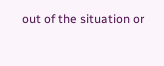out of the situation or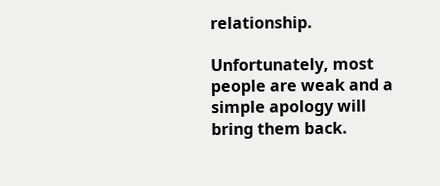relationship.

Unfortunately, most people are weak and a simple apology will bring them back.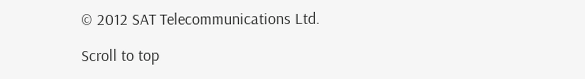© 2012 SAT Telecommunications Ltd.

Scroll to top